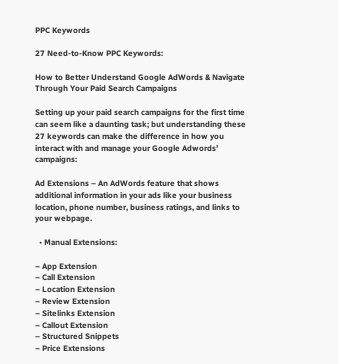PPC Keywords

27 Need-to-Know PPC Keywords:

How to Better Understand Google AdWords & Navigate Through Your Paid Search Campaigns

Setting up your paid search campaigns for the first time can seem like a daunting task; but understanding these 27 keywords can make the difference in how you interact with and manage your Google Adwords’ campaigns:

Ad Extensions – An AdWords feature that shows additional information in your ads like your business location, phone number, business ratings, and links to your webpage.

  • Manual Extensions:

– App Extension
– Call Extension
– Location Extension
– Review Extension
– Sitelinks Extension
– Callout Extension
– Structured Snippets
– Price Extensions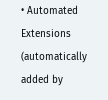• Automated Extensions (automatically added by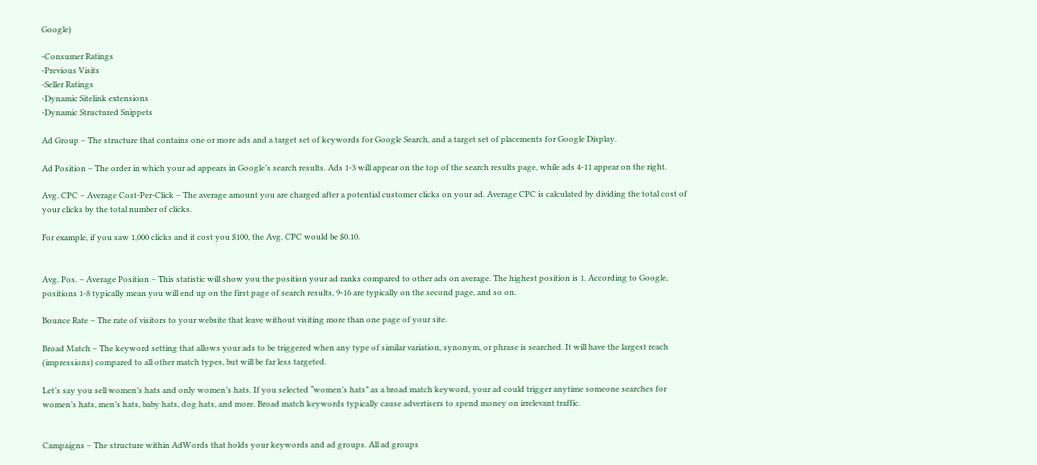Google)

-Consumer Ratings
-Previous Visits
-Seller Ratings
-Dynamic Sitelink extensions
-Dynamic Structured Snippets

Ad Group – The structure that contains one or more ads and a target set of keywords for Google Search, and a target set of placements for Google Display.

Ad Position – The order in which your ad appears in Google’s search results. Ads 1-3 will appear on the top of the search results page, while ads 4-11 appear on the right.

Avg. CPC – Average Cost-Per-Click – The average amount you are charged after a potential customer clicks on your ad. Average CPC is calculated by dividing the total cost of your clicks by the total number of clicks.

For example, if you saw 1,000 clicks and it cost you $100, the Avg. CPC would be $0.10.


Avg. Pos. – Average Position – This statistic will show you the position your ad ranks compared to other ads on average. The highest position is 1. According to Google, positions 1-8 typically mean you will end up on the first page of search results, 9-16 are typically on the second page, and so on.

Bounce Rate – The rate of visitors to your website that leave without visiting more than one page of your site.

Broad Match – The keyword setting that allows your ads to be triggered when any type of similar variation, synonym, or phrase is searched. It will have the largest reach (impressions) compared to all other match types, but will be far less targeted.

Let’s say you sell women’s hats and only women’s hats. If you selected “women’s hats” as a broad match keyword, your ad could trigger anytime someone searches for women’s hats, men’s hats, baby hats, dog hats, and more. Broad match keywords typically cause advertisers to spend money on irrelevant traffic.


Campaigns – The structure within AdWords that holds your keywords and ad groups. All ad groups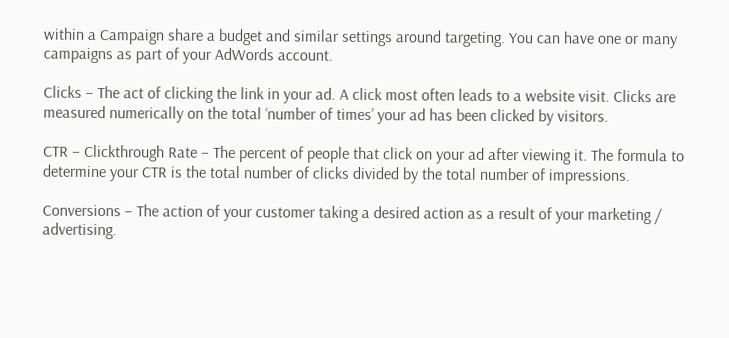within a Campaign share a budget and similar settings around targeting. You can have one or many campaigns as part of your AdWords account.

Clicks – The act of clicking the link in your ad. A click most often leads to a website visit. Clicks are measured numerically on the total ‘number of times’ your ad has been clicked by visitors.

CTR – Clickthrough Rate – The percent of people that click on your ad after viewing it. The formula to determine your CTR is the total number of clicks divided by the total number of impressions.

Conversions – The action of your customer taking a desired action as a result of your marketing / advertising.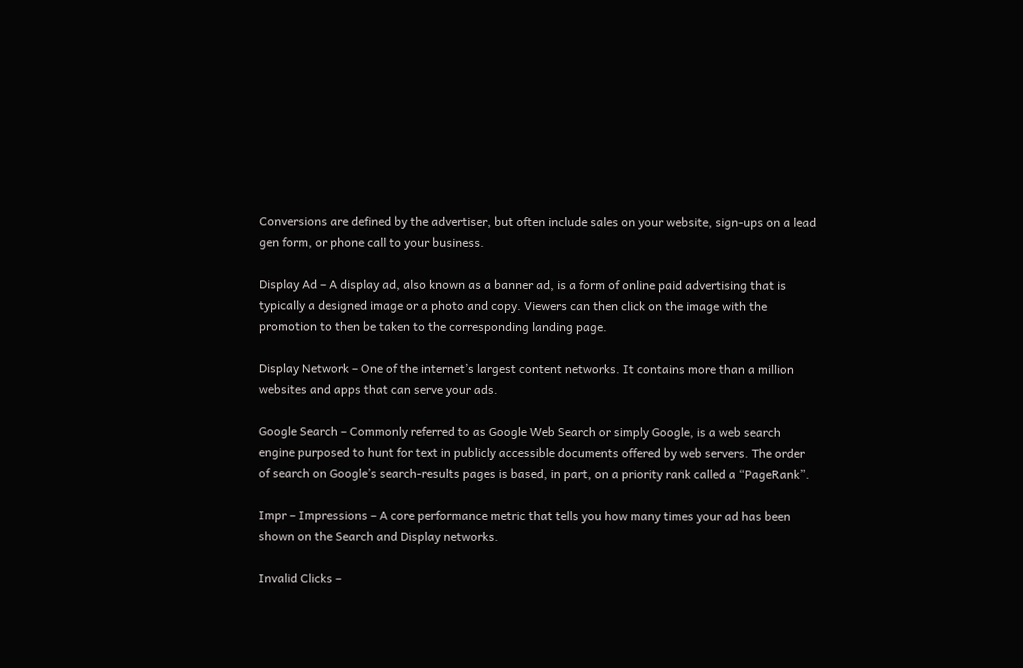Conversions are defined by the advertiser, but often include sales on your website, sign-ups on a lead gen form, or phone call to your business.

Display Ad – A display ad, also known as a banner ad, is a form of online paid advertising that is typically a designed image or a photo and copy. Viewers can then click on the image with the promotion to then be taken to the corresponding landing page.

Display Network – One of the internet’s largest content networks. It contains more than a million websites and apps that can serve your ads.

Google Search – Commonly referred to as Google Web Search or simply Google, is a web search engine purposed to hunt for text in publicly accessible documents offered by web servers. The order of search on Google’s search-results pages is based, in part, on a priority rank called a “PageRank”.

Impr – Impressions – A core performance metric that tells you how many times your ad has been shown on the Search and Display networks.

Invalid Clicks –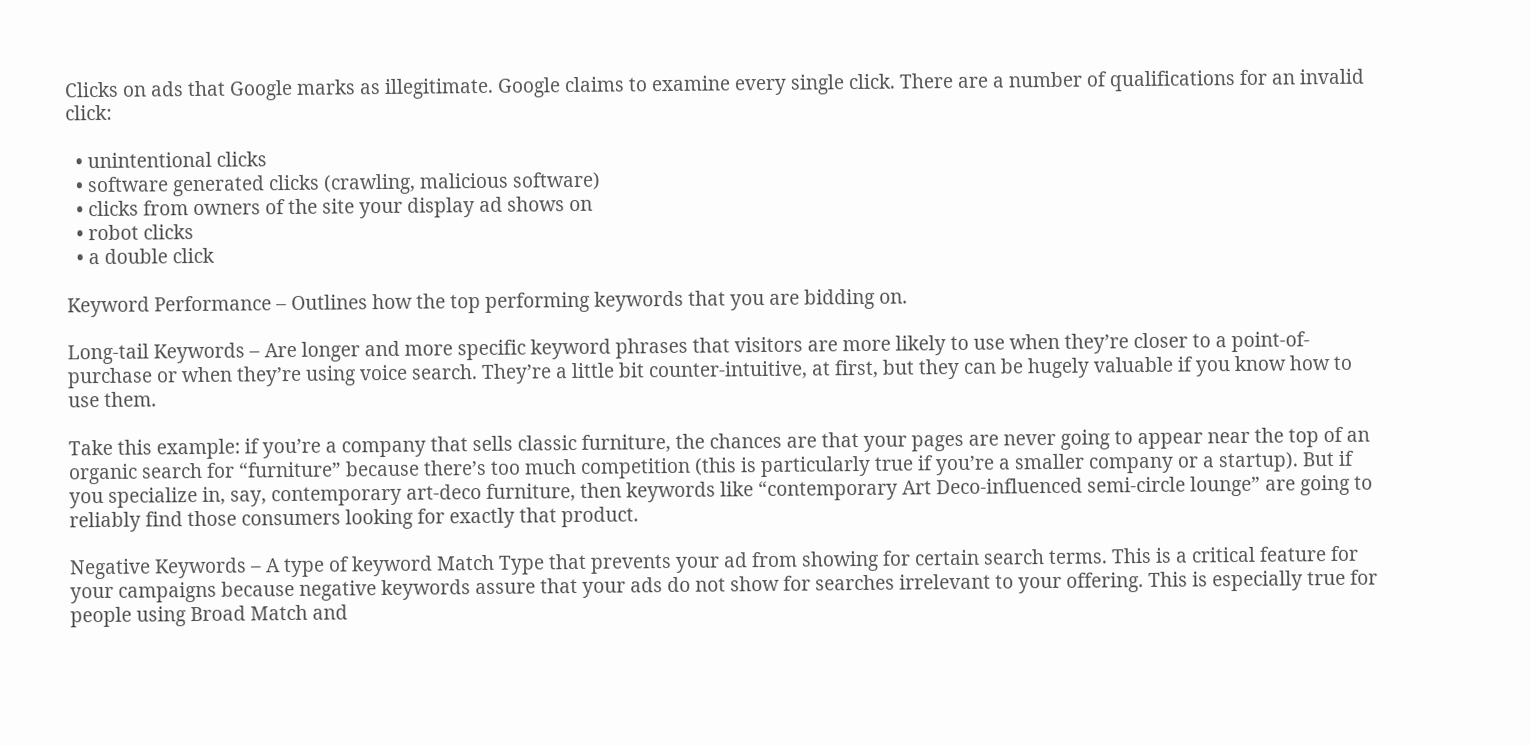Clicks on ads that Google marks as illegitimate. Google claims to examine every single click. There are a number of qualifications for an invalid click:

  • unintentional clicks
  • software generated clicks (crawling, malicious software)
  • clicks from owners of the site your display ad shows on
  • robot clicks
  • a double click

Keyword Performance – Outlines how the top performing keywords that you are bidding on.

Long-tail Keywords – Are longer and more specific keyword phrases that visitors are more likely to use when they’re closer to a point-of-purchase or when they’re using voice search. They’re a little bit counter-intuitive, at first, but they can be hugely valuable if you know how to use them.

Take this example: if you’re a company that sells classic furniture, the chances are that your pages are never going to appear near the top of an organic search for “furniture” because there’s too much competition (this is particularly true if you’re a smaller company or a startup). But if you specialize in, say, contemporary art-deco furniture, then keywords like “contemporary Art Deco-influenced semi-circle lounge” are going to reliably find those consumers looking for exactly that product.

Negative Keywords – A type of keyword Match Type that prevents your ad from showing for certain search terms. This is a critical feature for your campaigns because negative keywords assure that your ads do not show for searches irrelevant to your offering. This is especially true for people using Broad Match and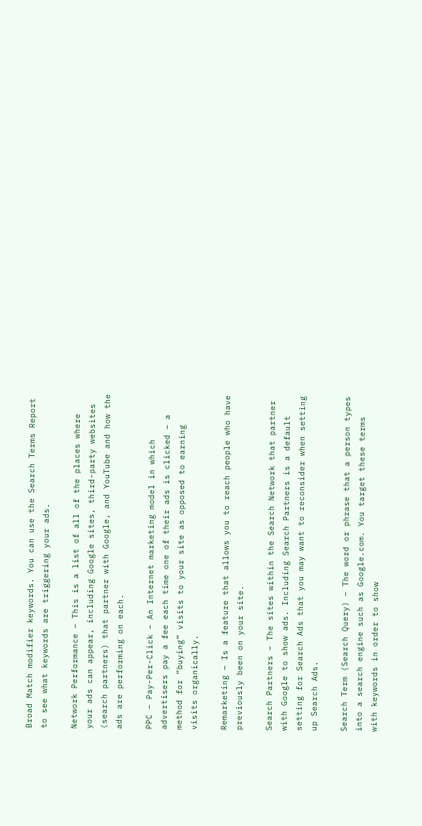Broad Match modifier keywords. You can use the Search Terms Report to see what keywords are triggering your ads.

Network Performance – This is a list of all of the places where your ads can appear, including Google sites, third-party websites (search partners) that partner with Google, and YouTube and how the ads are performing on each.

PPC – Pay-Per-Click – An Internet marketing model in which advertisers pay a fee each time one of their ads is clicked – a method for “buying” visits to your site as opposed to earning visits organically.

Remarketing – Is a feature that allows you to reach people who have previously been on your site.

Search Partners – The sites within the Search Network that partner with Google to show ads. Including Search Partners is a default setting for Search Ads that you may want to reconsider when setting up Search Ads.

Search Term (Search Query) – The word or phrase that a person types into a search engine such as Google.com. You target these terms with keywords in order to show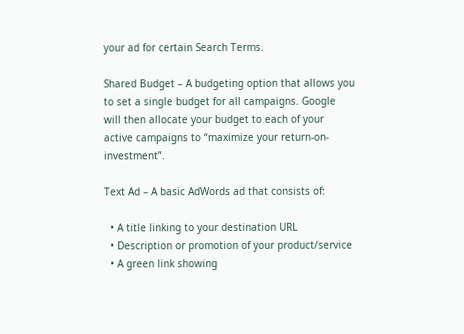your ad for certain Search Terms.

Shared Budget – A budgeting option that allows you to set a single budget for all campaigns. Google will then allocate your budget to each of your active campaigns to “maximize your return-on-investment”.

Text Ad – A basic AdWords ad that consists of:

  • A title linking to your destination URL
  • Description or promotion of your product/service
  • A green link showing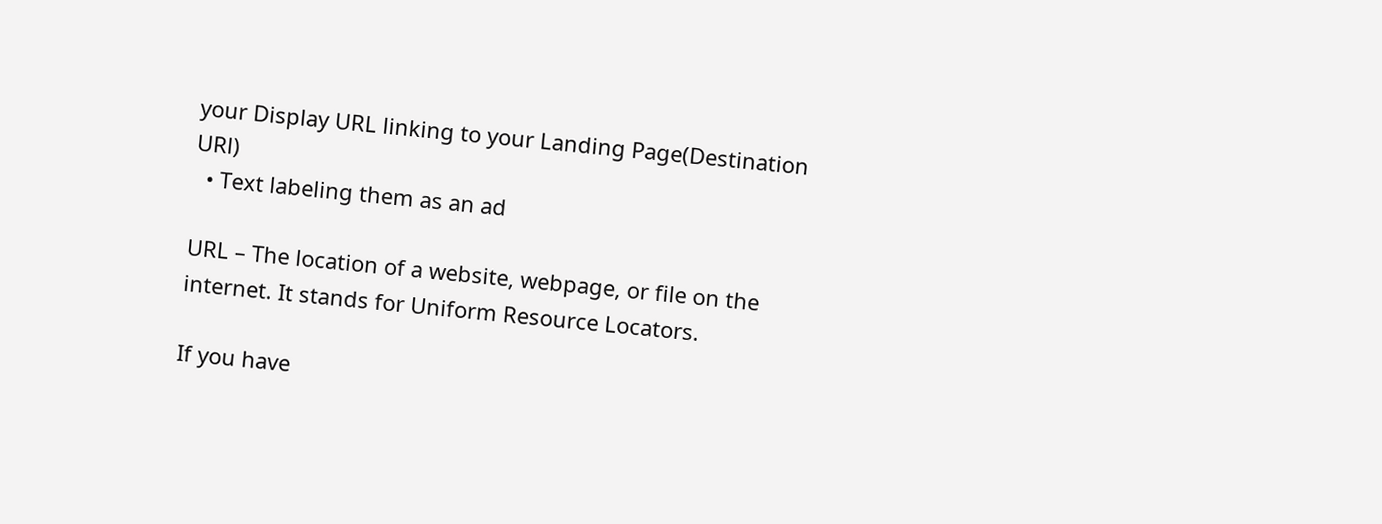your Display URL linking to your Landing Page(Destination URl)
  • Text labeling them as an ad

URL – The location of a website, webpage, or file on the internet. It stands for Uniform Resource Locators.

If you have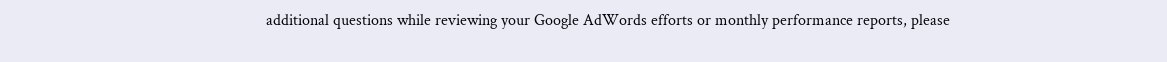additional questions while reviewing your Google AdWords efforts or monthly performance reports, please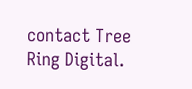contact Tree Ring Digital.